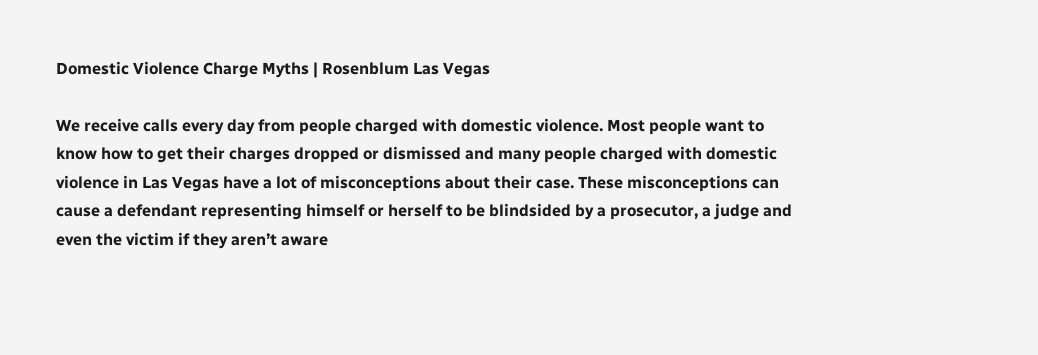Domestic Violence Charge Myths | Rosenblum Las Vegas

We receive calls every day from people charged with domestic violence. Most people want to know how to get their charges dropped or dismissed and many people charged with domestic violence in Las Vegas have a lot of misconceptions about their case. These misconceptions can cause a defendant representing himself or herself to be blindsided by a prosecutor, a judge and even the victim if they aren’t aware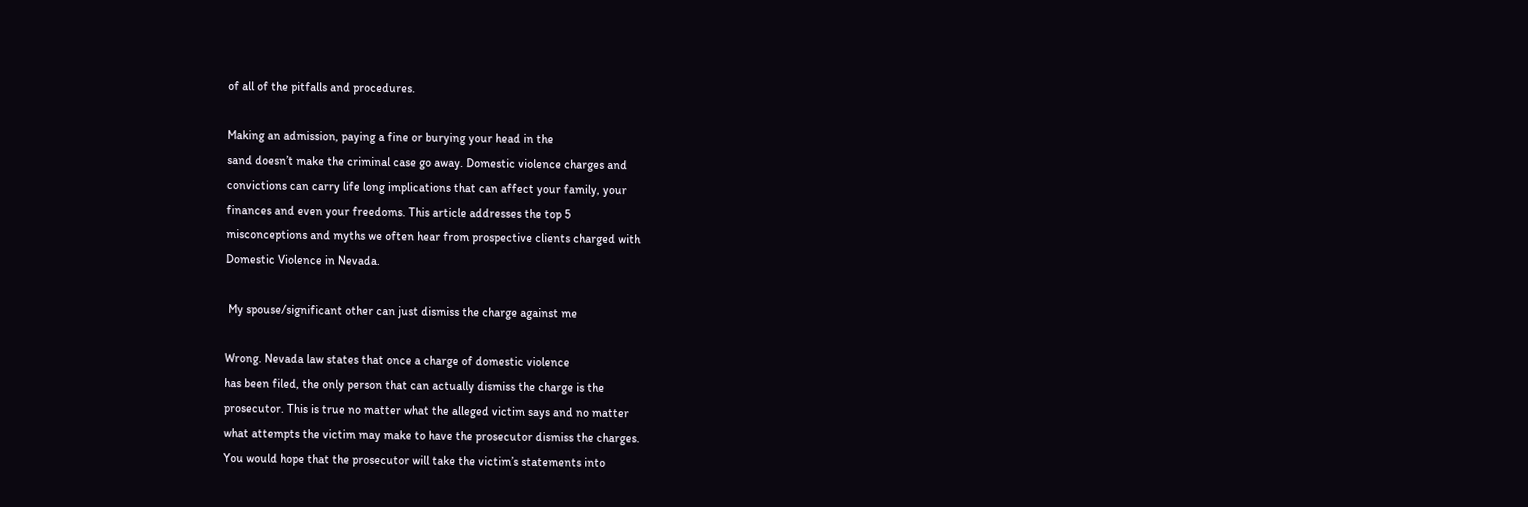of all of the pitfalls and procedures.

Making an admission, paying a fine or burying your head in the
sand doesn’t make the criminal case go away. Domestic violence charges and
convictions can carry life long implications that can affect your family, your
finances and even your freedoms. This article addresses the top 5
misconceptions and myths we often hear from prospective clients charged with
Domestic Violence in Nevada.

 My spouse/significant other can just dismiss the charge against me

Wrong. Nevada law states that once a charge of domestic violence
has been filed, the only person that can actually dismiss the charge is the
prosecutor. This is true no matter what the alleged victim says and no matter
what attempts the victim may make to have the prosecutor dismiss the charges.
You would hope that the prosecutor will take the victim’s statements into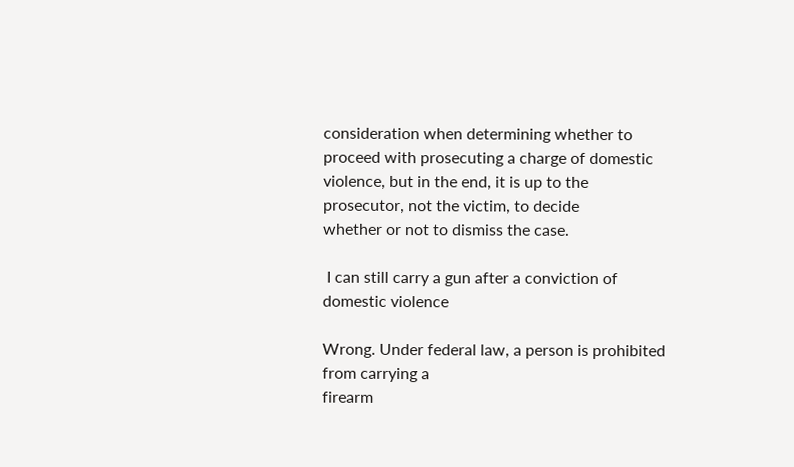consideration when determining whether to proceed with prosecuting a charge of domestic
violence, but in the end, it is up to the prosecutor, not the victim, to decide
whether or not to dismiss the case.

 I can still carry a gun after a conviction of domestic violence

Wrong. Under federal law, a person is prohibited from carrying a
firearm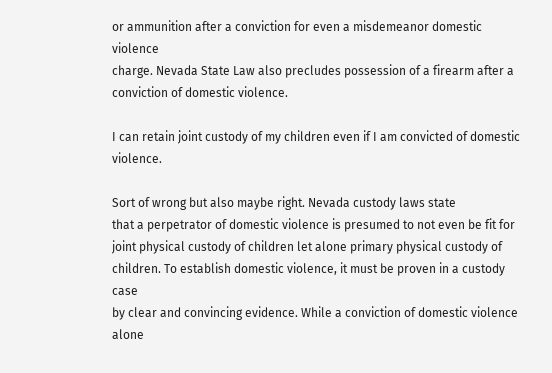or ammunition after a conviction for even a misdemeanor domestic violence
charge. Nevada State Law also precludes possession of a firearm after a
conviction of domestic violence.

I can retain joint custody of my children even if I am convicted of domestic violence.

Sort of wrong but also maybe right. Nevada custody laws state
that a perpetrator of domestic violence is presumed to not even be fit for
joint physical custody of children let alone primary physical custody of
children. To establish domestic violence, it must be proven in a custody case
by clear and convincing evidence. While a conviction of domestic violence alone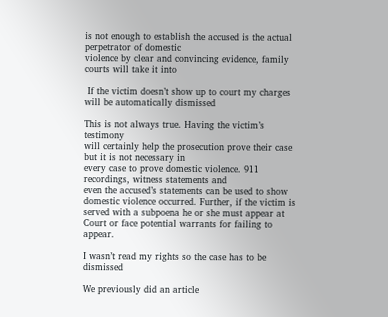is not enough to establish the accused is the actual perpetrator of domestic
violence by clear and convincing evidence, family courts will take it into

 If the victim doesn’t show up to court my charges will be automatically dismissed

This is not always true. Having the victim’s testimony
will certainly help the prosecution prove their case but it is not necessary in
every case to prove domestic violence. 911 recordings, witness statements and
even the accused’s statements can be used to show domestic violence occurred. Further, if the victim is served with a subpoena he or she must appear at Court or face potential warrants for failing to appear.

I wasn’t read my rights so the case has to be dismissed

We previously did an article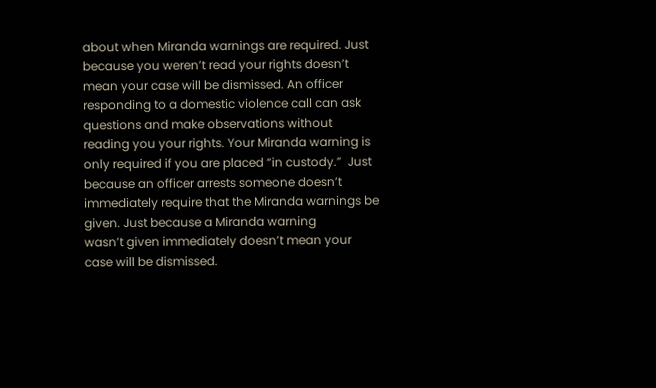about when Miranda warnings are required. Just because you weren’t read your rights doesn’t mean your case will be dismissed. An officer responding to a domestic violence call can ask questions and make observations without reading you your rights. Your Miranda warning is only required if you are placed “in custody.”  Just because an officer arrests someone doesn’t immediately require that the Miranda warnings be given. Just because a Miranda warning
wasn’t given immediately doesn’t mean your case will be dismissed.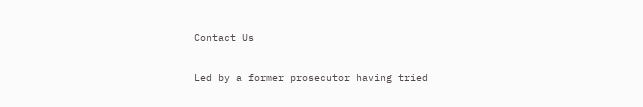Contact Us

Led by a former prosecutor having tried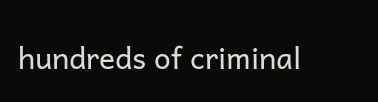hundreds of criminal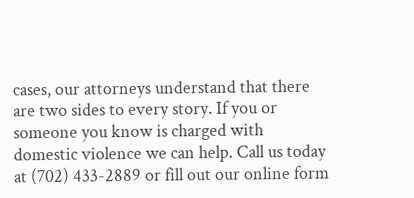cases, our attorneys understand that there are two sides to every story. If you or someone you know is charged with domestic violence we can help. Call us today at (702) 433-2889 or fill out our online form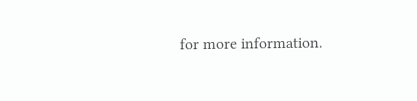for more information.